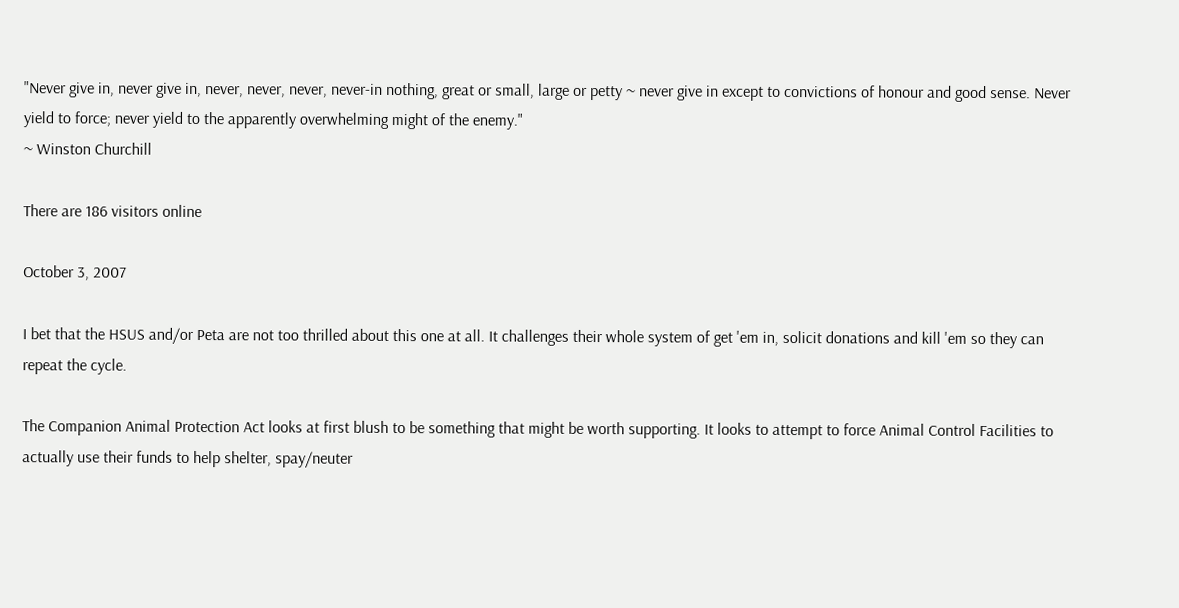"Never give in, never give in, never, never, never, never-in nothing, great or small, large or petty ~ never give in except to convictions of honour and good sense. Never yield to force; never yield to the apparently overwhelming might of the enemy."
~ Winston Churchill

There are 186 visitors online

October 3, 2007

I bet that the HSUS and/or Peta are not too thrilled about this one at all. It challenges their whole system of get 'em in, solicit donations and kill 'em so they can repeat the cycle.

The Companion Animal Protection Act looks at first blush to be something that might be worth supporting. It looks to attempt to force Animal Control Facilities to actually use their funds to help shelter, spay/neuter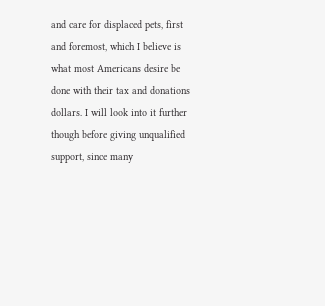and care for displaced pets, first and foremost, which I believe is what most Americans desire be done with their tax and donations dollars. I will look into it further though before giving unqualified support, since many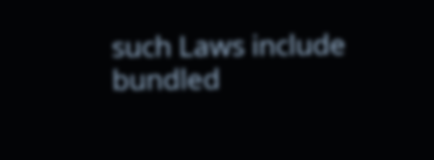such Laws include bundled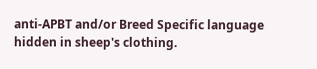anti-APBT and/or Breed Specific language hidden in sheep's clothing.